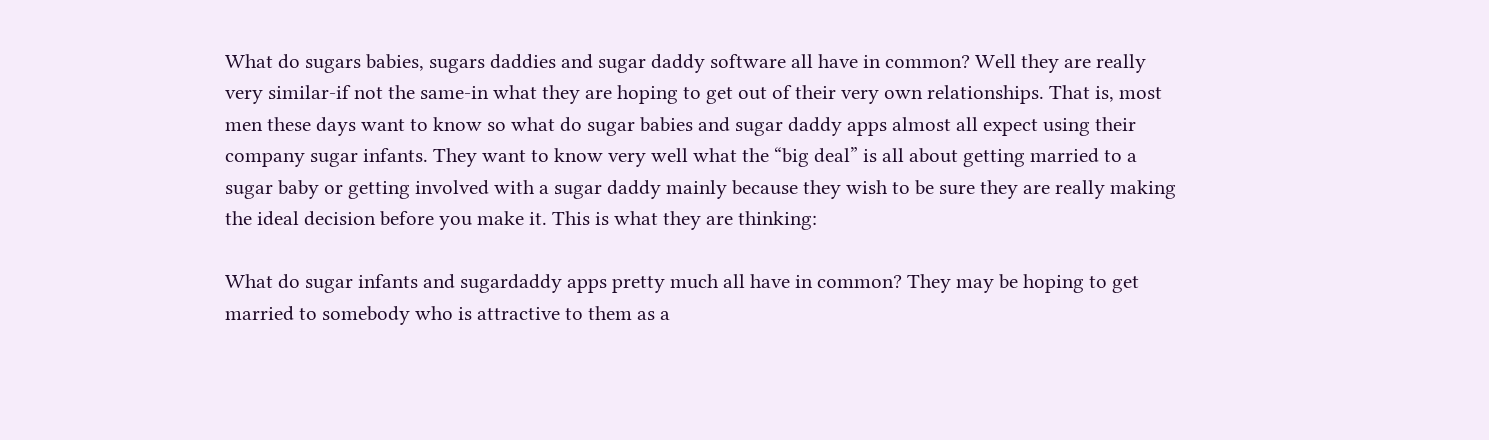What do sugars babies, sugars daddies and sugar daddy software all have in common? Well they are really very similar-if not the same-in what they are hoping to get out of their very own relationships. That is, most men these days want to know so what do sugar babies and sugar daddy apps almost all expect using their company sugar infants. They want to know very well what the “big deal” is all about getting married to a sugar baby or getting involved with a sugar daddy mainly because they wish to be sure they are really making the ideal decision before you make it. This is what they are thinking:

What do sugar infants and sugardaddy apps pretty much all have in common? They may be hoping to get married to somebody who is attractive to them as a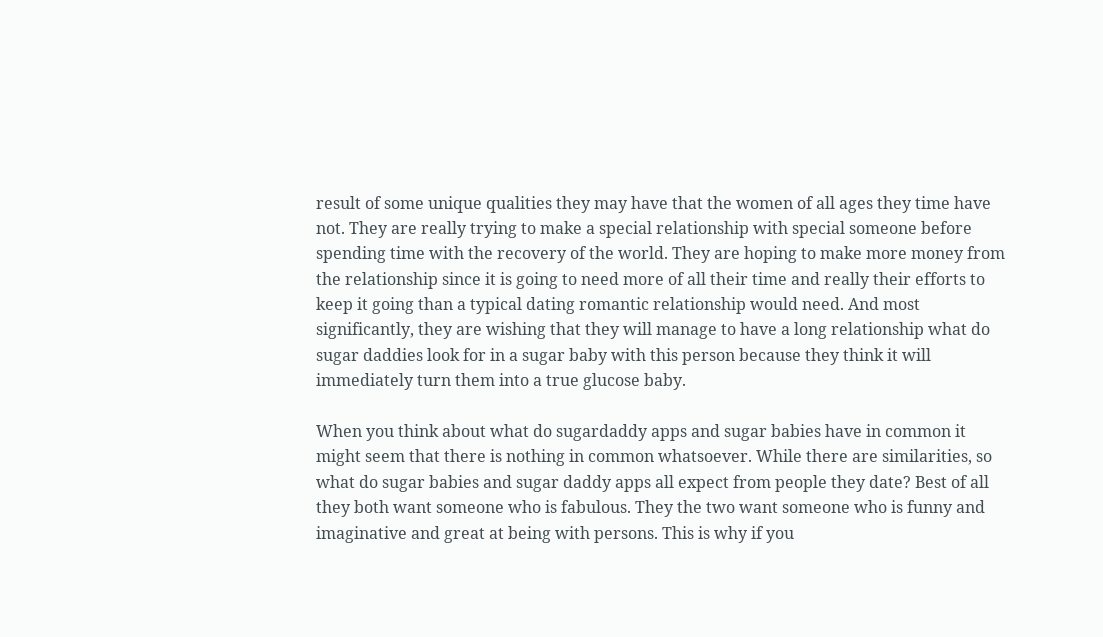result of some unique qualities they may have that the women of all ages they time have not. They are really trying to make a special relationship with special someone before spending time with the recovery of the world. They are hoping to make more money from the relationship since it is going to need more of all their time and really their efforts to keep it going than a typical dating romantic relationship would need. And most significantly, they are wishing that they will manage to have a long relationship what do sugar daddies look for in a sugar baby with this person because they think it will immediately turn them into a true glucose baby.

When you think about what do sugardaddy apps and sugar babies have in common it might seem that there is nothing in common whatsoever. While there are similarities, so what do sugar babies and sugar daddy apps all expect from people they date? Best of all they both want someone who is fabulous. They the two want someone who is funny and imaginative and great at being with persons. This is why if you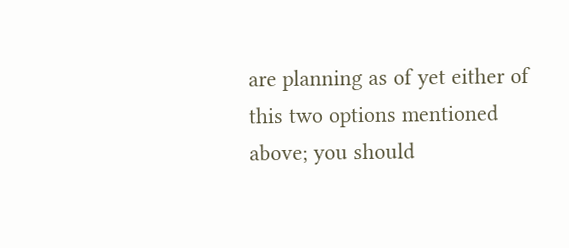are planning as of yet either of this two options mentioned above; you should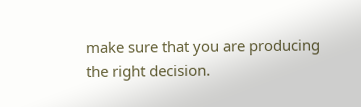make sure that you are producing the right decision.